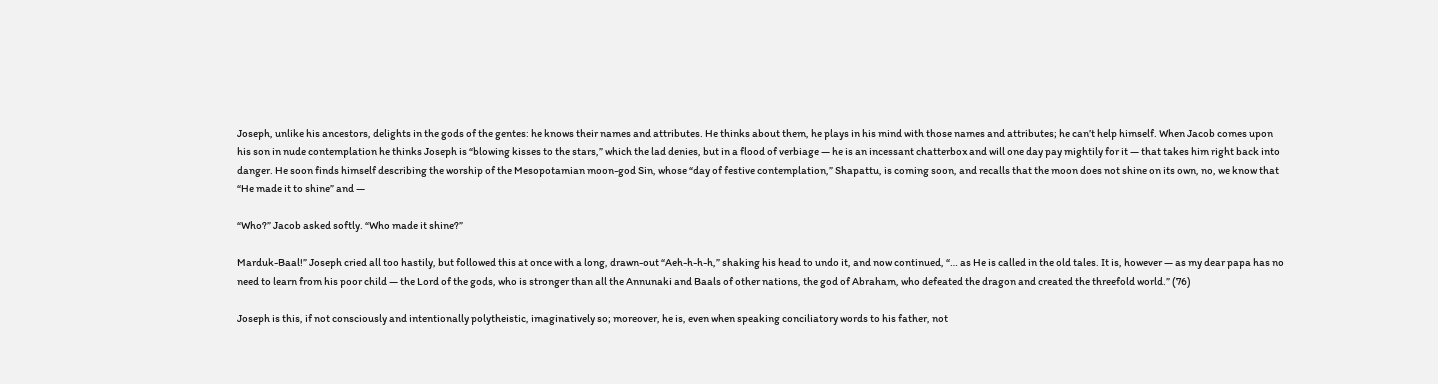Joseph, unlike his ancestors, delights in the gods of the gentes: he knows their names and attributes. He thinks about them, he plays in his mind with those names and attributes; he can’t help himself. When Jacob comes upon his son in nude contemplation he thinks Joseph is “blowing kisses to the stars,” which the lad denies, but in a flood of verbiage — he is an incessant chatterbox and will one day pay mightily for it — that takes him right back into danger. He soon finds himself describing the worship of the Mesopotamian moon-god Sin, whose “day of festive contemplation,” Shapattu, is coming soon, and recalls that the moon does not shine on its own, no, we know that “He made it to shine” and —

“Who?” Jacob asked softly. “Who made it shine?”

Marduk-Baal!” Joseph cried all too hastily, but followed this at once with a long, drawn-out “Aeh-h-h-h,” shaking his head to undo it, and now continued, “… as He is called in the old tales. It is, however — as my dear papa has no need to learn from his poor child — the Lord of the gods, who is stronger than all the Annunaki and Baals of other nations, the god of Abraham, who defeated the dragon and created the threefold world.” (76)

Joseph is this, if not consciously and intentionally polytheistic, imaginatively so; moreover, he is, even when speaking conciliatory words to his father, not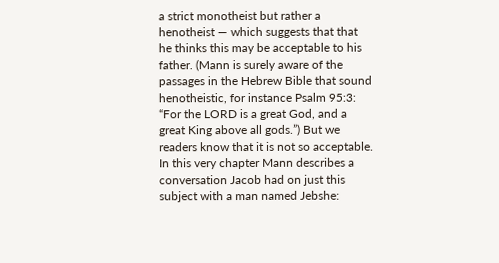a strict monotheist but rather a henotheist — which suggests that that he thinks this may be acceptable to his father. (Mann is surely aware of the passages in the Hebrew Bible that sound henotheistic, for instance Psalm 95:3: “For the LORD is a great God, and a great King above all gods.”) But we readers know that it is not so acceptable. In this very chapter Mann describes a conversation Jacob had on just this subject with a man named Jebshe: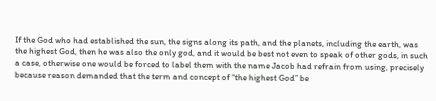If the God who had established the sun, the signs along its path, and the planets, including the earth, was the highest God, then he was also the only god, and it would be best not even to speak of other gods, in such a case, otherwise one would be forced to label them with the name Jacob had refrain from using, precisely because reason demanded that the term and concept of “the highest God” be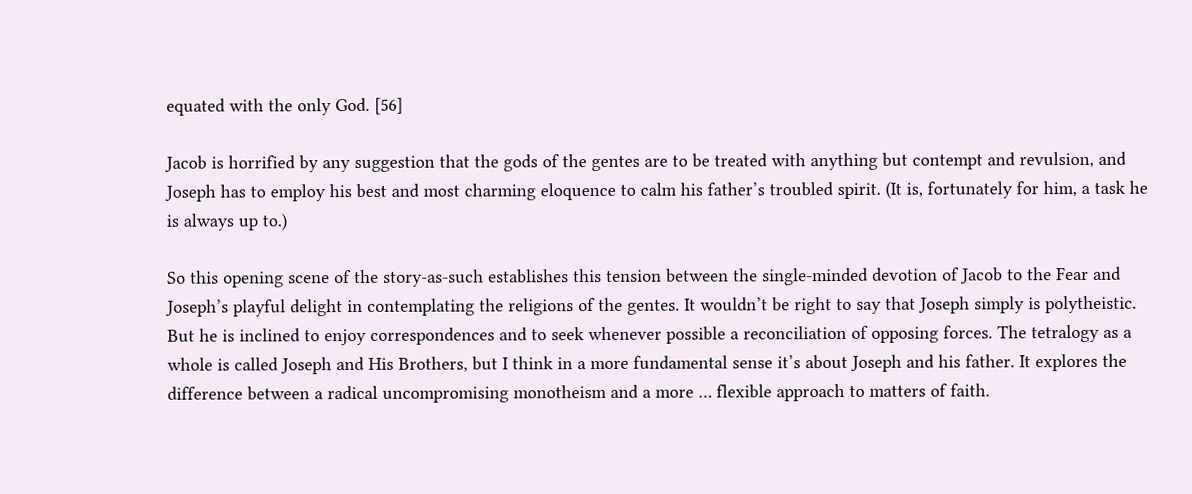equated with the only God. [56]

Jacob is horrified by any suggestion that the gods of the gentes are to be treated with anything but contempt and revulsion, and Joseph has to employ his best and most charming eloquence to calm his father’s troubled spirit. (It is, fortunately for him, a task he is always up to.)

So this opening scene of the story-as-such establishes this tension between the single-minded devotion of Jacob to the Fear and Joseph’s playful delight in contemplating the religions of the gentes. It wouldn’t be right to say that Joseph simply is polytheistic. But he is inclined to enjoy correspondences and to seek whenever possible a reconciliation of opposing forces. The tetralogy as a whole is called Joseph and His Brothers, but I think in a more fundamental sense it’s about Joseph and his father. It explores the difference between a radical uncompromising monotheism and a more … flexible approach to matters of faith.